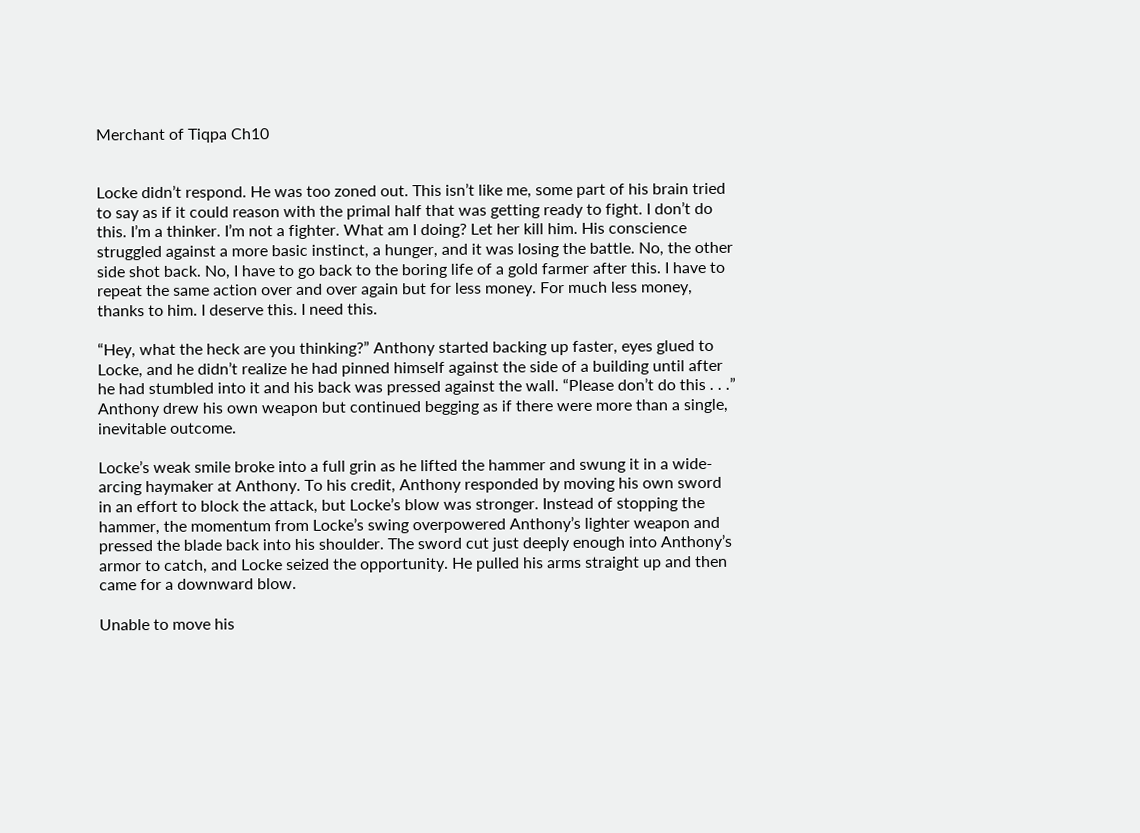Merchant of Tiqpa Ch10


Locke didn’t respond. He was too zoned out. This isn’t like me, some part of his brain tried to say as if it could reason with the primal half that was getting ready to fight. I don’t do this. I’m a thinker. I’m not a fighter. What am I doing? Let her kill him. His conscience struggled against a more basic instinct, a hunger, and it was losing the battle. No, the other side shot back. No, I have to go back to the boring life of a gold farmer after this. I have to repeat the same action over and over again but for less money. For much less money, thanks to him. I deserve this. I need this.

“Hey, what the heck are you thinking?” Anthony started backing up faster, eyes glued to Locke, and he didn’t realize he had pinned himself against the side of a building until after he had stumbled into it and his back was pressed against the wall. “Please don’t do this . . .” Anthony drew his own weapon but continued begging as if there were more than a single, inevitable outcome.

Locke’s weak smile broke into a full grin as he lifted the hammer and swung it in a wide-arcing haymaker at Anthony. To his credit, Anthony responded by moving his own sword in an effort to block the attack, but Locke’s blow was stronger. Instead of stopping the hammer, the momentum from Locke’s swing overpowered Anthony’s lighter weapon and pressed the blade back into his shoulder. The sword cut just deeply enough into Anthony’s armor to catch, and Locke seized the opportunity. He pulled his arms straight up and then came for a downward blow.

Unable to move his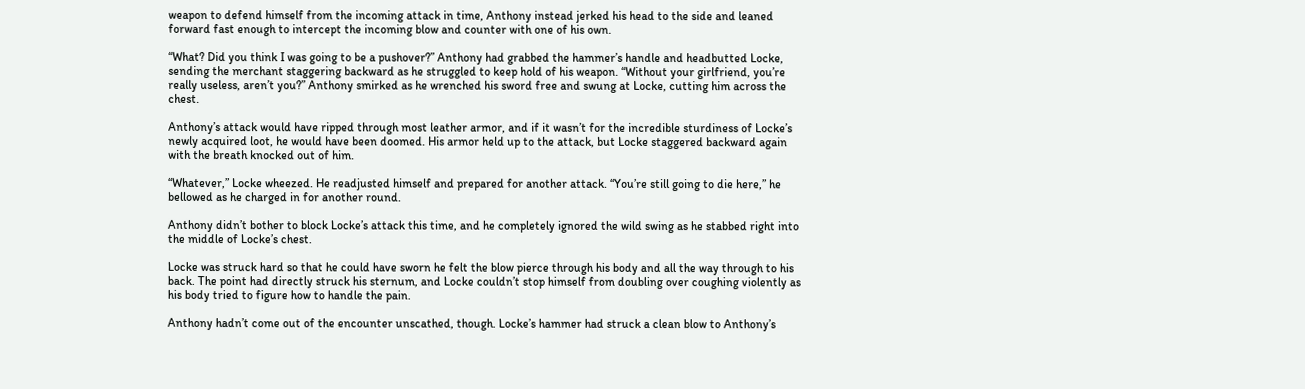weapon to defend himself from the incoming attack in time, Anthony instead jerked his head to the side and leaned forward fast enough to intercept the incoming blow and counter with one of his own.

“What? Did you think I was going to be a pushover?” Anthony had grabbed the hammer’s handle and headbutted Locke, sending the merchant staggering backward as he struggled to keep hold of his weapon. “Without your girlfriend, you’re really useless, aren’t you?” Anthony smirked as he wrenched his sword free and swung at Locke, cutting him across the chest.

Anthony’s attack would have ripped through most leather armor, and if it wasn’t for the incredible sturdiness of Locke’s newly acquired loot, he would have been doomed. His armor held up to the attack, but Locke staggered backward again with the breath knocked out of him.

“Whatever,” Locke wheezed. He readjusted himself and prepared for another attack. “You’re still going to die here,” he bellowed as he charged in for another round.

Anthony didn’t bother to block Locke’s attack this time, and he completely ignored the wild swing as he stabbed right into the middle of Locke’s chest.

Locke was struck hard so that he could have sworn he felt the blow pierce through his body and all the way through to his back. The point had directly struck his sternum, and Locke couldn’t stop himself from doubling over coughing violently as his body tried to figure how to handle the pain.

Anthony hadn’t come out of the encounter unscathed, though. Locke’s hammer had struck a clean blow to Anthony’s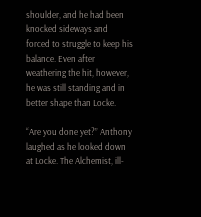shoulder, and he had been knocked sideways and forced to struggle to keep his balance. Even after weathering the hit, however, he was still standing and in better shape than Locke.

“Are you done yet?” Anthony laughed as he looked down at Locke. The Alchemist, ill-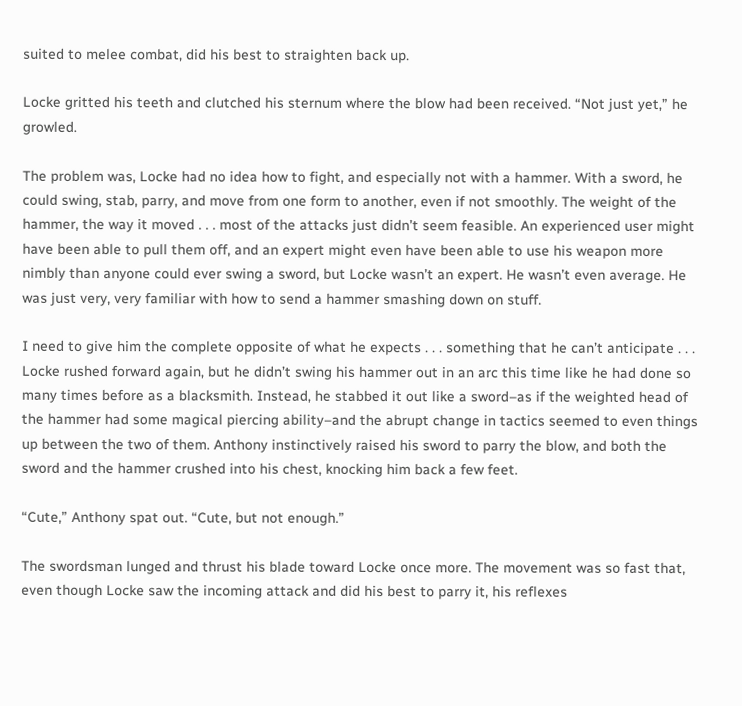suited to melee combat, did his best to straighten back up.

Locke gritted his teeth and clutched his sternum where the blow had been received. “Not just yet,” he growled.

The problem was, Locke had no idea how to fight, and especially not with a hammer. With a sword, he could swing, stab, parry, and move from one form to another, even if not smoothly. The weight of the hammer, the way it moved . . . most of the attacks just didn’t seem feasible. An experienced user might have been able to pull them off, and an expert might even have been able to use his weapon more nimbly than anyone could ever swing a sword, but Locke wasn’t an expert. He wasn’t even average. He was just very, very familiar with how to send a hammer smashing down on stuff.

I need to give him the complete opposite of what he expects . . . something that he can’t anticipate . . . Locke rushed forward again, but he didn’t swing his hammer out in an arc this time like he had done so many times before as a blacksmith. Instead, he stabbed it out like a sword–as if the weighted head of the hammer had some magical piercing ability–and the abrupt change in tactics seemed to even things up between the two of them. Anthony instinctively raised his sword to parry the blow, and both the sword and the hammer crushed into his chest, knocking him back a few feet.

“Cute,” Anthony spat out. “Cute, but not enough.”

The swordsman lunged and thrust his blade toward Locke once more. The movement was so fast that, even though Locke saw the incoming attack and did his best to parry it, his reflexes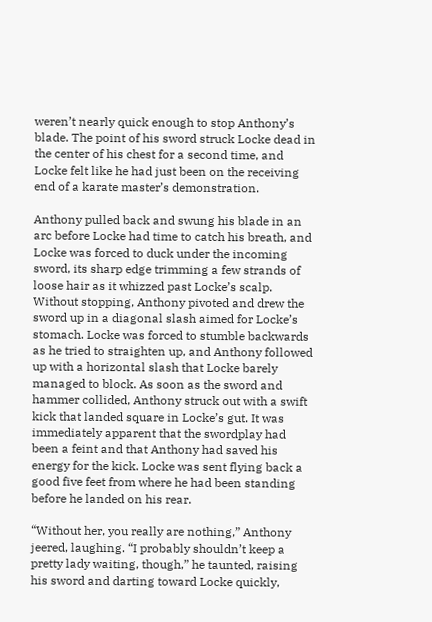weren’t nearly quick enough to stop Anthony’s blade. The point of his sword struck Locke dead in the center of his chest for a second time, and Locke felt like he had just been on the receiving end of a karate master’s demonstration.

Anthony pulled back and swung his blade in an arc before Locke had time to catch his breath, and Locke was forced to duck under the incoming sword, its sharp edge trimming a few strands of loose hair as it whizzed past Locke’s scalp. Without stopping, Anthony pivoted and drew the sword up in a diagonal slash aimed for Locke’s stomach. Locke was forced to stumble backwards as he tried to straighten up, and Anthony followed up with a horizontal slash that Locke barely managed to block. As soon as the sword and hammer collided, Anthony struck out with a swift kick that landed square in Locke’s gut. It was immediately apparent that the swordplay had been a feint and that Anthony had saved his energy for the kick. Locke was sent flying back a good five feet from where he had been standing before he landed on his rear.

“Without her, you really are nothing,” Anthony jeered, laughing. “I probably shouldn’t keep a pretty lady waiting, though,” he taunted, raising his sword and darting toward Locke quickly,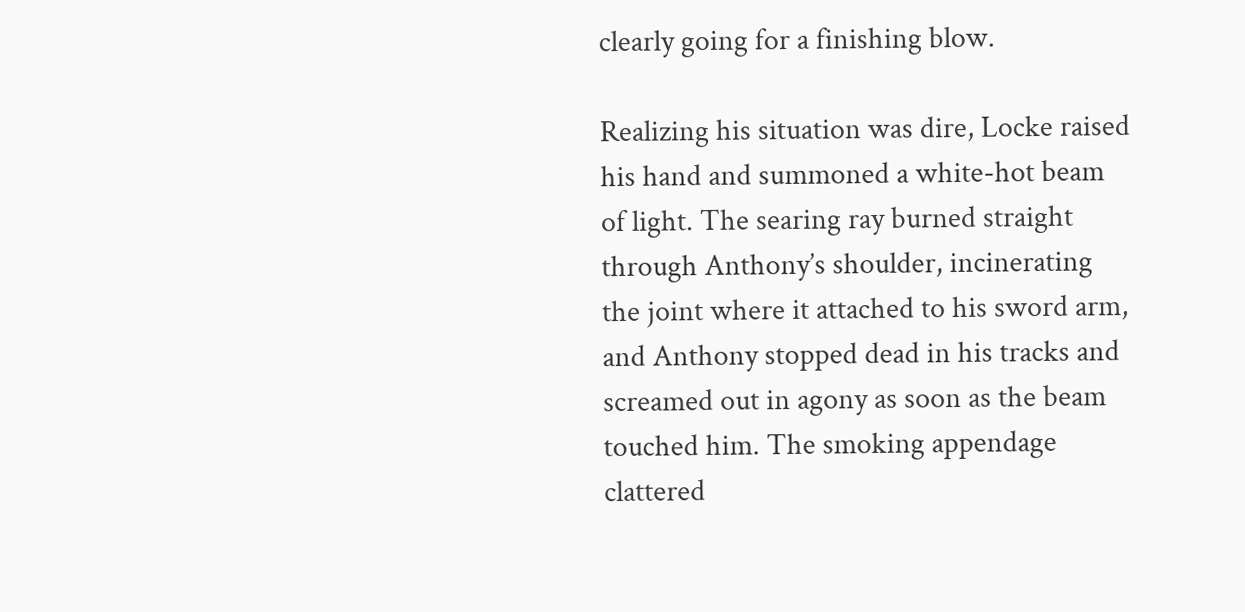clearly going for a finishing blow.

Realizing his situation was dire, Locke raised his hand and summoned a white-hot beam of light. The searing ray burned straight through Anthony’s shoulder, incinerating the joint where it attached to his sword arm, and Anthony stopped dead in his tracks and screamed out in agony as soon as the beam touched him. The smoking appendage clattered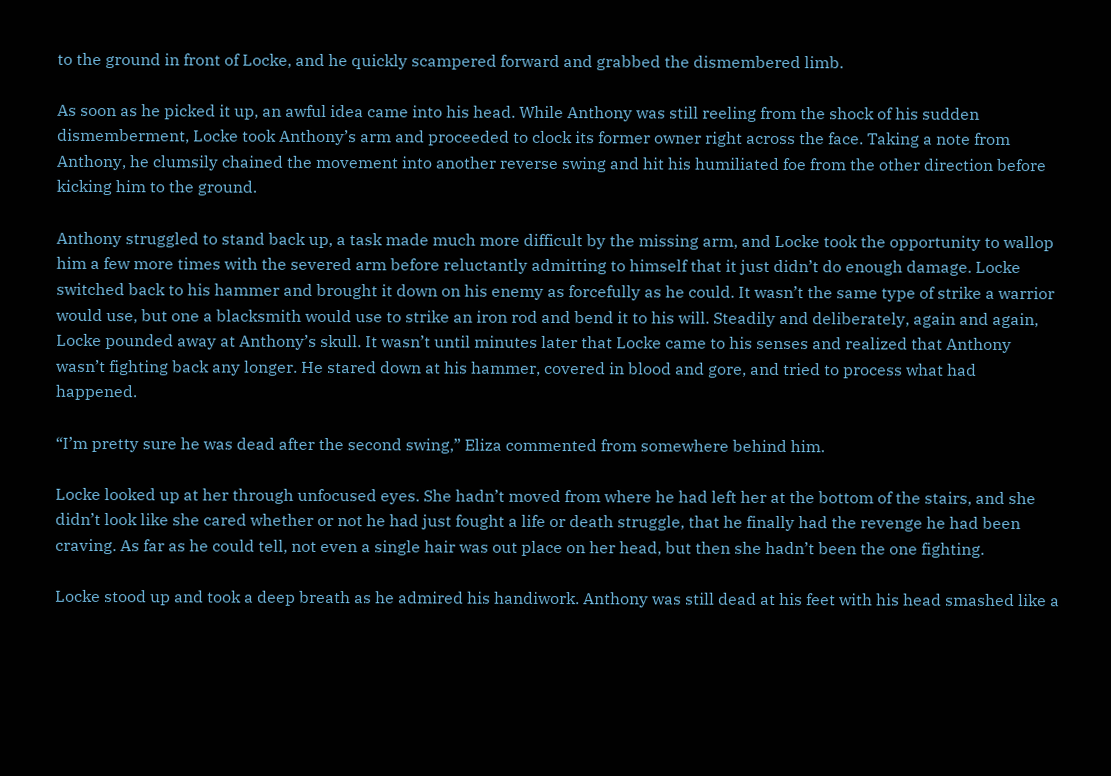to the ground in front of Locke, and he quickly scampered forward and grabbed the dismembered limb.

As soon as he picked it up, an awful idea came into his head. While Anthony was still reeling from the shock of his sudden dismemberment, Locke took Anthony’s arm and proceeded to clock its former owner right across the face. Taking a note from Anthony, he clumsily chained the movement into another reverse swing and hit his humiliated foe from the other direction before kicking him to the ground.

Anthony struggled to stand back up, a task made much more difficult by the missing arm, and Locke took the opportunity to wallop him a few more times with the severed arm before reluctantly admitting to himself that it just didn’t do enough damage. Locke switched back to his hammer and brought it down on his enemy as forcefully as he could. It wasn’t the same type of strike a warrior would use, but one a blacksmith would use to strike an iron rod and bend it to his will. Steadily and deliberately, again and again, Locke pounded away at Anthony’s skull. It wasn’t until minutes later that Locke came to his senses and realized that Anthony wasn’t fighting back any longer. He stared down at his hammer, covered in blood and gore, and tried to process what had happened.

“I’m pretty sure he was dead after the second swing,” Eliza commented from somewhere behind him.

Locke looked up at her through unfocused eyes. She hadn’t moved from where he had left her at the bottom of the stairs, and she didn’t look like she cared whether or not he had just fought a life or death struggle, that he finally had the revenge he had been craving. As far as he could tell, not even a single hair was out place on her head, but then she hadn’t been the one fighting.

Locke stood up and took a deep breath as he admired his handiwork. Anthony was still dead at his feet with his head smashed like a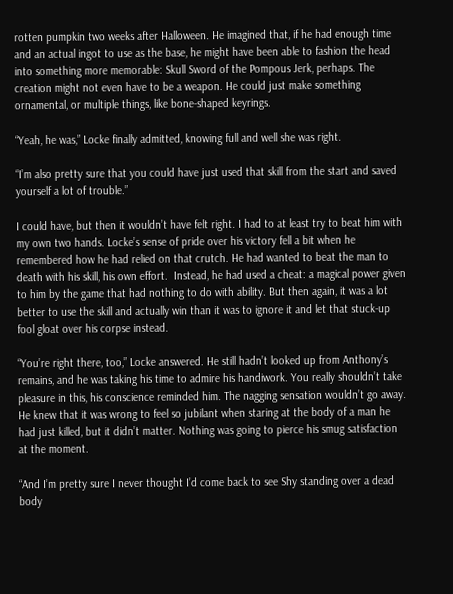rotten pumpkin two weeks after Halloween. He imagined that, if he had enough time and an actual ingot to use as the base, he might have been able to fashion the head into something more memorable: Skull Sword of the Pompous Jerk, perhaps. The creation might not even have to be a weapon. He could just make something ornamental, or multiple things, like bone-shaped keyrings.

“Yeah, he was,” Locke finally admitted, knowing full and well she was right.

“I’m also pretty sure that you could have just used that skill from the start and saved yourself a lot of trouble.”

I could have, but then it wouldn’t have felt right. I had to at least try to beat him with my own two hands. Locke’s sense of pride over his victory fell a bit when he remembered how he had relied on that crutch. He had wanted to beat the man to death with his skill, his own effort.  Instead, he had used a cheat: a magical power given to him by the game that had nothing to do with ability. But then again, it was a lot better to use the skill and actually win than it was to ignore it and let that stuck-up fool gloat over his corpse instead.

“You’re right there, too,” Locke answered. He still hadn’t looked up from Anthony’s remains, and he was taking his time to admire his handiwork. You really shouldn’t take pleasure in this, his conscience reminded him. The nagging sensation wouldn’t go away. He knew that it was wrong to feel so jubilant when staring at the body of a man he had just killed, but it didn’t matter. Nothing was going to pierce his smug satisfaction at the moment.

“And I’m pretty sure I never thought I’d come back to see Shy standing over a dead body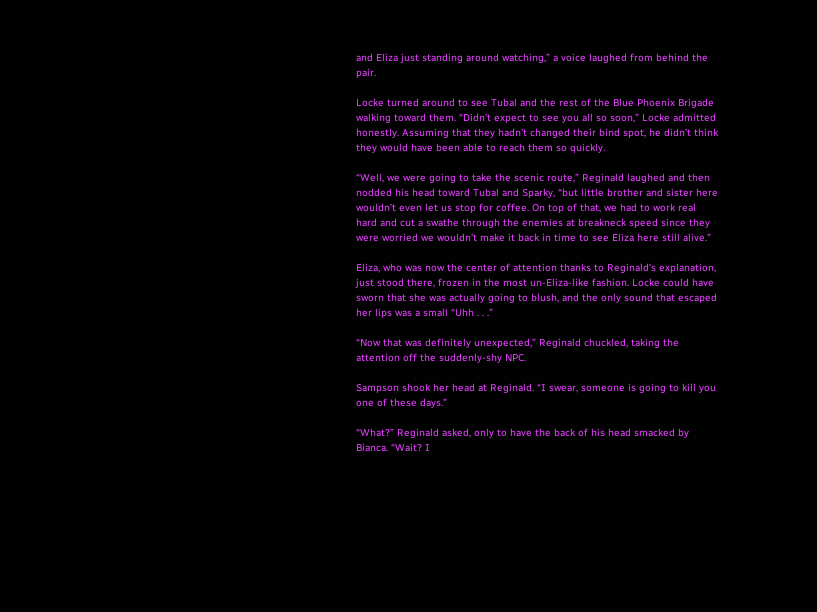and Eliza just standing around watching,” a voice laughed from behind the pair.

Locke turned around to see Tubal and the rest of the Blue Phoenix Brigade walking toward them. “Didn’t expect to see you all so soon,” Locke admitted honestly. Assuming that they hadn’t changed their bind spot, he didn’t think they would have been able to reach them so quickly.

“Well, we were going to take the scenic route,” Reginald laughed and then nodded his head toward Tubal and Sparky, “but little brother and sister here wouldn’t even let us stop for coffee. On top of that, we had to work real hard and cut a swathe through the enemies at breakneck speed since they were worried we wouldn’t make it back in time to see Eliza here still alive.”

Eliza, who was now the center of attention thanks to Reginald’s explanation, just stood there, frozen in the most un-Eliza-like fashion. Locke could have sworn that she was actually going to blush, and the only sound that escaped her lips was a small “Uhh . . .”

“Now that was definitely unexpected,” Reginald chuckled, taking the attention off the suddenly-shy NPC.

Sampson shook her head at Reginald. “I swear, someone is going to kill you one of these days.”

“What?” Reginald asked, only to have the back of his head smacked by Bianca. “Wait? I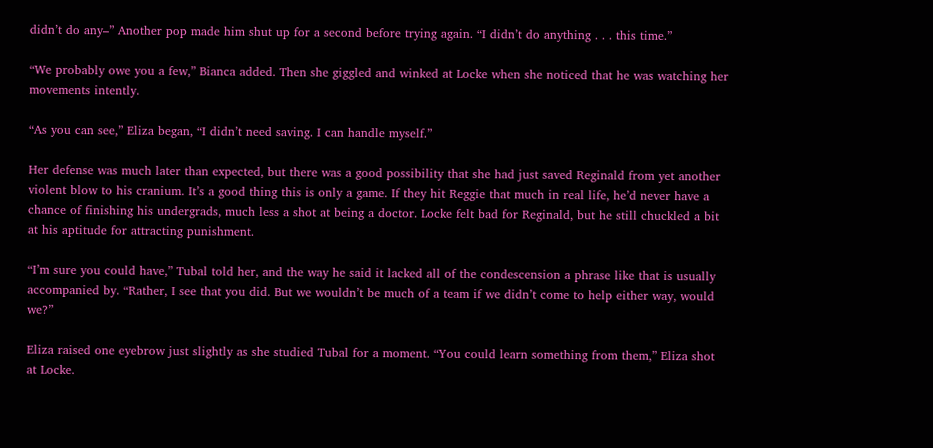didn’t do any–” Another pop made him shut up for a second before trying again. “I didn’t do anything . . . this time.”

“We probably owe you a few,” Bianca added. Then she giggled and winked at Locke when she noticed that he was watching her movements intently.

“As you can see,” Eliza began, “I didn’t need saving. I can handle myself.”

Her defense was much later than expected, but there was a good possibility that she had just saved Reginald from yet another violent blow to his cranium. It’s a good thing this is only a game. If they hit Reggie that much in real life, he’d never have a chance of finishing his undergrads, much less a shot at being a doctor. Locke felt bad for Reginald, but he still chuckled a bit at his aptitude for attracting punishment.

“I’m sure you could have,” Tubal told her, and the way he said it lacked all of the condescension a phrase like that is usually accompanied by. “Rather, I see that you did. But we wouldn’t be much of a team if we didn’t come to help either way, would we?”

Eliza raised one eyebrow just slightly as she studied Tubal for a moment. “You could learn something from them,” Eliza shot at Locke.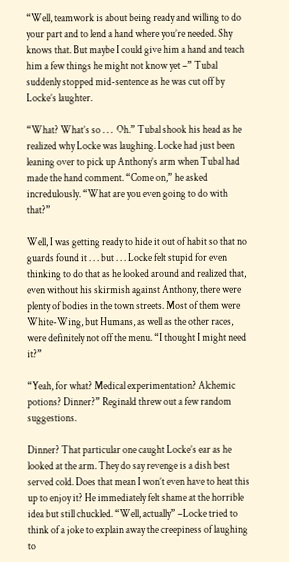“Well, teamwork is about being ready and willing to do your part and to lend a hand where you’re needed. Shy knows that. But maybe I could give him a hand and teach him a few things he might not know yet –” Tubal suddenly stopped mid-sentence as he was cut off by Locke’s laughter.

“What? What’s so . . .  Oh.” Tubal shook his head as he realized why Locke was laughing. Locke had just been leaning over to pick up Anthony’s arm when Tubal had made the hand comment. “Come on,” he asked incredulously. “What are you even going to do with that?”

Well, I was getting ready to hide it out of habit so that no guards found it . . . but . . . Locke felt stupid for even thinking to do that as he looked around and realized that, even without his skirmish against Anthony, there were plenty of bodies in the town streets. Most of them were White-Wing, but Humans, as well as the other races, were definitely not off the menu. “I thought I might need it?”

“Yeah, for what? Medical experimentation? Alchemic potions? Dinner?” Reginald threw out a few random suggestions.

Dinner? That particular one caught Locke’s ear as he looked at the arm. They do say revenge is a dish best served cold. Does that mean I won’t even have to heat this up to enjoy it? He immediately felt shame at the horrible idea but still chuckled. “Well, actually” –Locke tried to think of a joke to explain away the creepiness of laughing to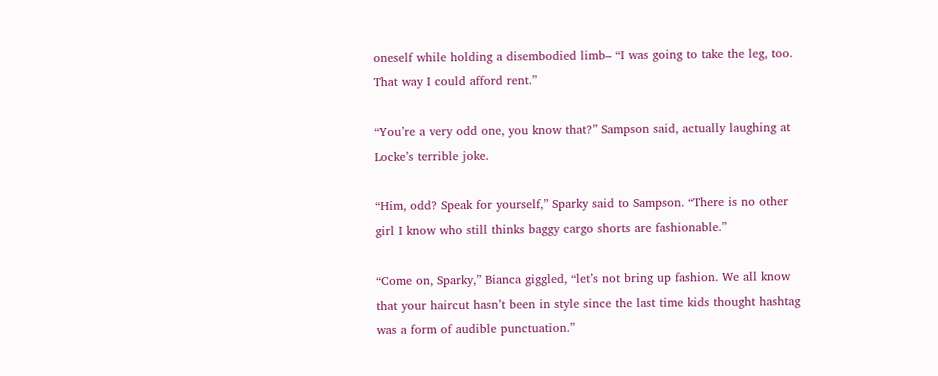oneself while holding a disembodied limb– “I was going to take the leg, too. That way I could afford rent.”

“You’re a very odd one, you know that?” Sampson said, actually laughing at Locke’s terrible joke.

“Him, odd? Speak for yourself,” Sparky said to Sampson. “There is no other girl I know who still thinks baggy cargo shorts are fashionable.”

“Come on, Sparky,” Bianca giggled, “let’s not bring up fashion. We all know that your haircut hasn’t been in style since the last time kids thought hashtag was a form of audible punctuation.”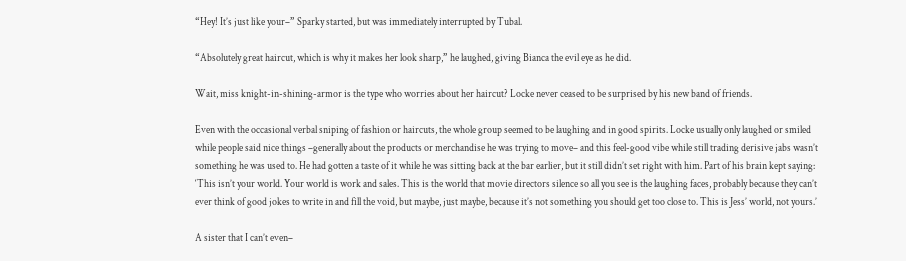“Hey! It’s just like your–” Sparky started, but was immediately interrupted by Tubal.

“Absolutely great haircut, which is why it makes her look sharp,” he laughed, giving Bianca the evil eye as he did.

Wait, miss knight-in-shining-armor is the type who worries about her haircut? Locke never ceased to be surprised by his new band of friends.

Even with the occasional verbal sniping of fashion or haircuts, the whole group seemed to be laughing and in good spirits. Locke usually only laughed or smiled while people said nice things –generally about the products or merchandise he was trying to move– and this feel-good vibe while still trading derisive jabs wasn’t something he was used to. He had gotten a taste of it while he was sitting back at the bar earlier, but it still didn’t set right with him. Part of his brain kept saying: ‘This isn’t your world. Your world is work and sales. This is the world that movie directors silence so all you see is the laughing faces, probably because they can’t ever think of good jokes to write in and fill the void, but maybe, just maybe, because it’s not something you should get too close to. This is Jess’ world, not yours.’

A sister that I can’t even–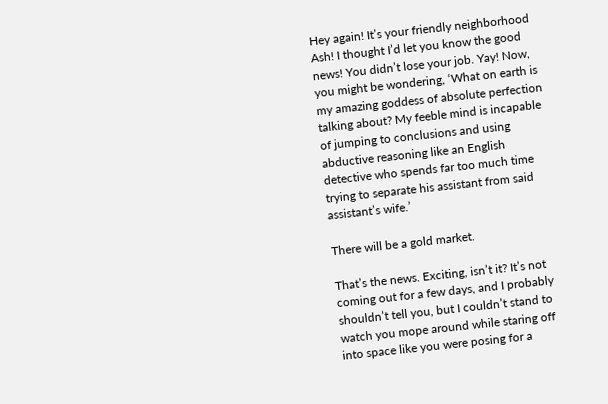Hey again! It’s your friendly neighborhood Ash! I thought I’d let you know the good news! You didn’t lose your job. Yay! Now, you might be wondering, ‘What on earth is my amazing goddess of absolute perfection talking about? My feeble mind is incapable of jumping to conclusions and using abductive reasoning like an English detective who spends far too much time trying to separate his assistant from said assistant’s wife.’

There will be a gold market.

That’s the news. Exciting, isn’t it? It’s not coming out for a few days, and I probably shouldn’t tell you, but I couldn’t stand to watch you mope around while staring off into space like you were posing for a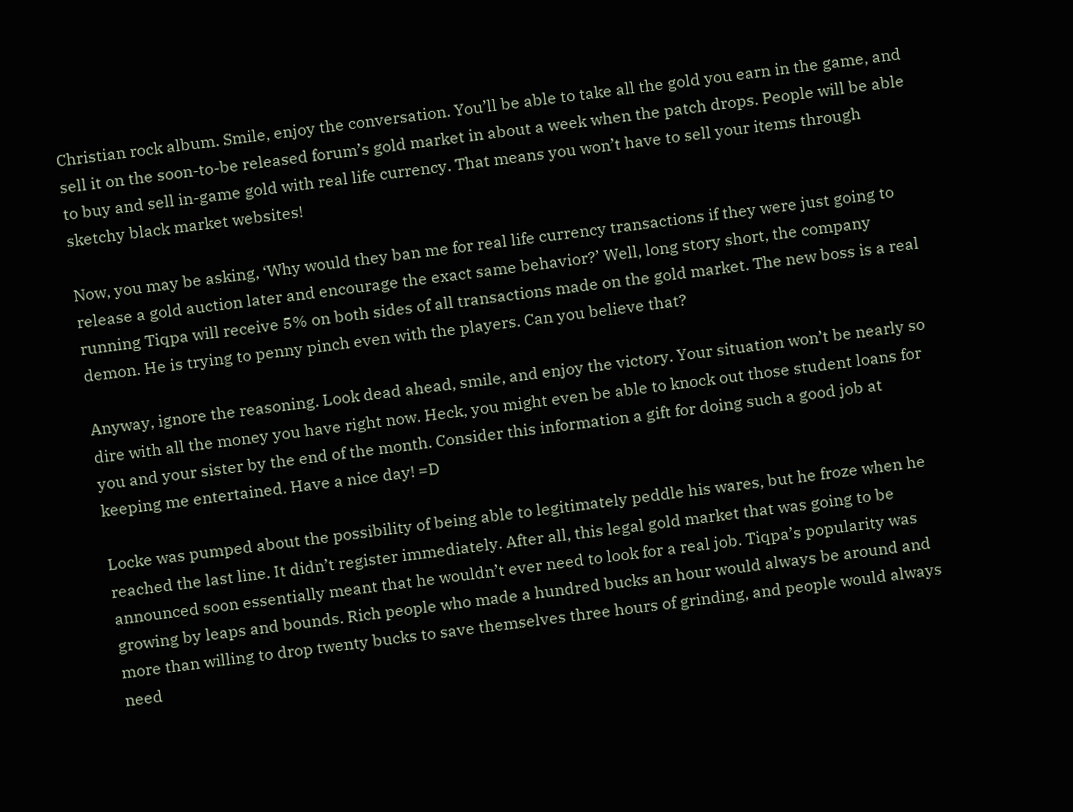Christian rock album. Smile, enjoy the conversation. You’ll be able to take all the gold you earn in the game, and sell it on the soon-to-be released forum’s gold market in about a week when the patch drops. People will be able to buy and sell in-game gold with real life currency. That means you won’t have to sell your items through sketchy black market websites!

Now, you may be asking, ‘Why would they ban me for real life currency transactions if they were just going to release a gold auction later and encourage the exact same behavior?’ Well, long story short, the company running Tiqpa will receive 5% on both sides of all transactions made on the gold market. The new boss is a real demon. He is trying to penny pinch even with the players. Can you believe that?

Anyway, ignore the reasoning. Look dead ahead, smile, and enjoy the victory. Your situation won’t be nearly so dire with all the money you have right now. Heck, you might even be able to knock out those student loans for you and your sister by the end of the month. Consider this information a gift for doing such a good job at keeping me entertained. Have a nice day! =D

Locke was pumped about the possibility of being able to legitimately peddle his wares, but he froze when he reached the last line. It didn’t register immediately. After all, this legal gold market that was going to be announced soon essentially meant that he wouldn’t ever need to look for a real job. Tiqpa’s popularity was growing by leaps and bounds. Rich people who made a hundred bucks an hour would always be around and more than willing to drop twenty bucks to save themselves three hours of grinding, and people would always need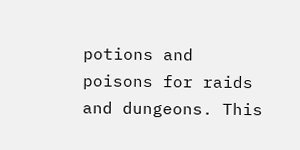potions and poisons for raids and dungeons. This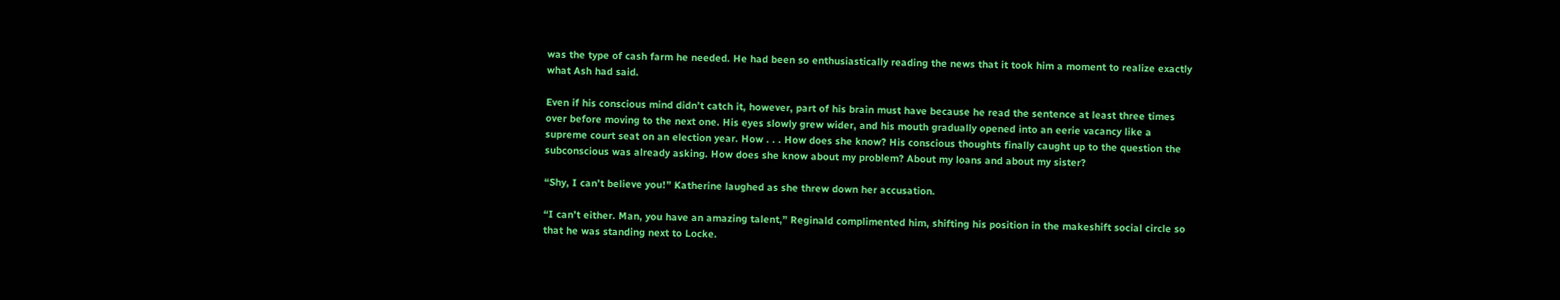was the type of cash farm he needed. He had been so enthusiastically reading the news that it took him a moment to realize exactly what Ash had said.

Even if his conscious mind didn’t catch it, however, part of his brain must have because he read the sentence at least three times over before moving to the next one. His eyes slowly grew wider, and his mouth gradually opened into an eerie vacancy like a supreme court seat on an election year. How . . . How does she know? His conscious thoughts finally caught up to the question the subconscious was already asking. How does she know about my problem? About my loans and about my sister?

“Shy, I can’t believe you!” Katherine laughed as she threw down her accusation.

“I can’t either. Man, you have an amazing talent,” Reginald complimented him, shifting his position in the makeshift social circle so that he was standing next to Locke.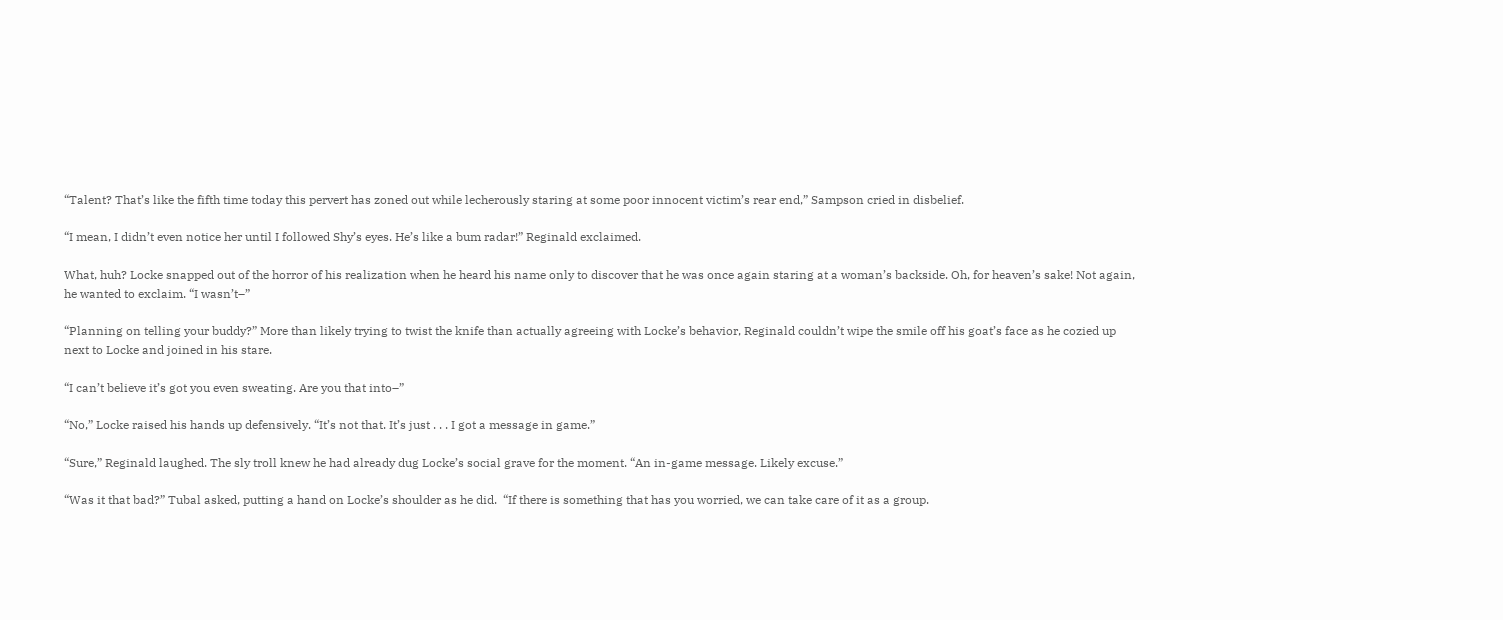“Talent? That’s like the fifth time today this pervert has zoned out while lecherously staring at some poor innocent victim’s rear end,” Sampson cried in disbelief.

“I mean, I didn’t even notice her until I followed Shy’s eyes. He’s like a bum radar!” Reginald exclaimed.

What, huh? Locke snapped out of the horror of his realization when he heard his name only to discover that he was once again staring at a woman’s backside. Oh, for heaven’s sake! Not again, he wanted to exclaim. “I wasn’t–”

“Planning on telling your buddy?” More than likely trying to twist the knife than actually agreeing with Locke’s behavior, Reginald couldn’t wipe the smile off his goat’s face as he cozied up next to Locke and joined in his stare.

“I can’t believe it’s got you even sweating. Are you that into–”

“No,” Locke raised his hands up defensively. “It’s not that. It’s just . . . I got a message in game.”

“Sure,” Reginald laughed. The sly troll knew he had already dug Locke’s social grave for the moment. “An in-game message. Likely excuse.”

“Was it that bad?” Tubal asked, putting a hand on Locke’s shoulder as he did.  “If there is something that has you worried, we can take care of it as a group.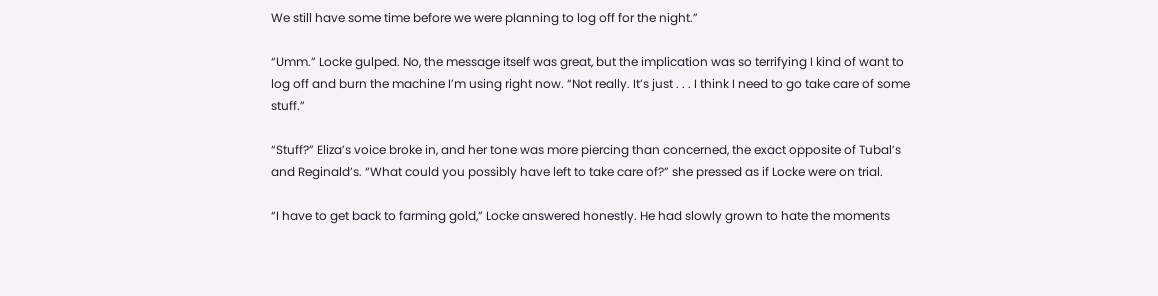We still have some time before we were planning to log off for the night.”

“Umm.” Locke gulped. No, the message itself was great, but the implication was so terrifying I kind of want to log off and burn the machine I’m using right now. “Not really. It’s just . . . I think I need to go take care of some stuff.”

“Stuff?” Eliza’s voice broke in, and her tone was more piercing than concerned, the exact opposite of Tubal’s and Reginald’s. “What could you possibly have left to take care of?” she pressed as if Locke were on trial.

“I have to get back to farming gold,” Locke answered honestly. He had slowly grown to hate the moments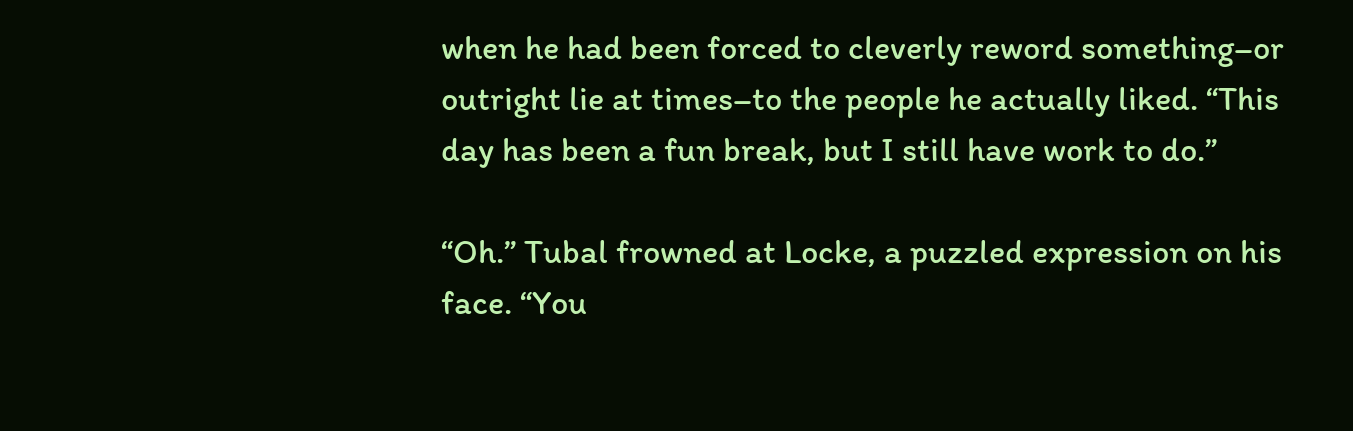when he had been forced to cleverly reword something–or outright lie at times–to the people he actually liked. “This day has been a fun break, but I still have work to do.”

“Oh.” Tubal frowned at Locke, a puzzled expression on his face. “You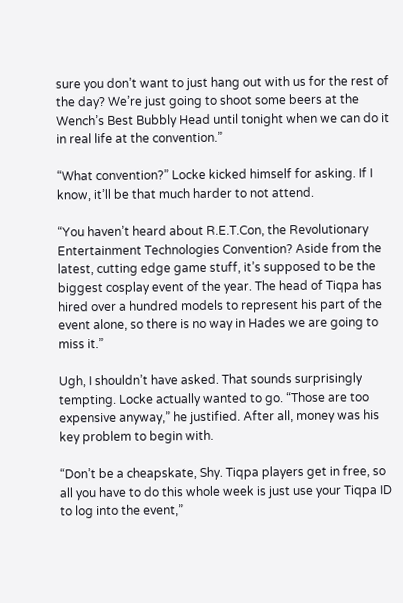sure you don’t want to just hang out with us for the rest of the day? We’re just going to shoot some beers at the Wench’s Best Bubbly Head until tonight when we can do it in real life at the convention.”

“What convention?” Locke kicked himself for asking. If I know, it’ll be that much harder to not attend.

“You haven’t heard about R.E.T.Con, the Revolutionary Entertainment Technologies Convention? Aside from the latest, cutting edge game stuff, it’s supposed to be the biggest cosplay event of the year. The head of Tiqpa has hired over a hundred models to represent his part of the event alone, so there is no way in Hades we are going to miss it.”

Ugh, I shouldn’t have asked. That sounds surprisingly tempting. Locke actually wanted to go. “Those are too expensive anyway,” he justified. After all, money was his key problem to begin with.

“Don’t be a cheapskate, Shy. Tiqpa players get in free, so all you have to do this whole week is just use your Tiqpa ID to log into the event,”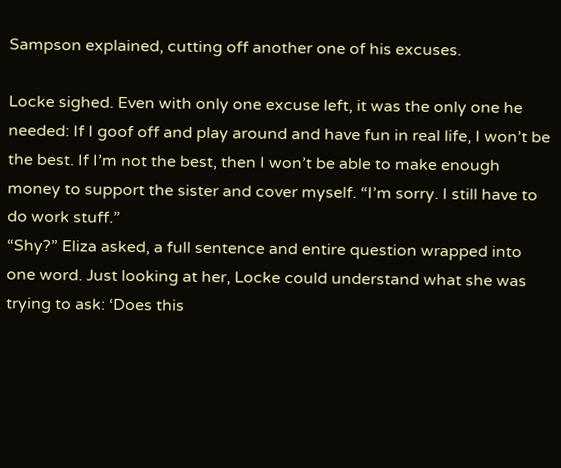Sampson explained, cutting off another one of his excuses.

Locke sighed. Even with only one excuse left, it was the only one he needed: If I goof off and play around and have fun in real life, I won’t be the best. If I’m not the best, then I won’t be able to make enough money to support the sister and cover myself. “I’m sorry. I still have to do work stuff.”
“Shy?” Eliza asked, a full sentence and entire question wrapped into one word. Just looking at her, Locke could understand what she was trying to ask: ‘Does this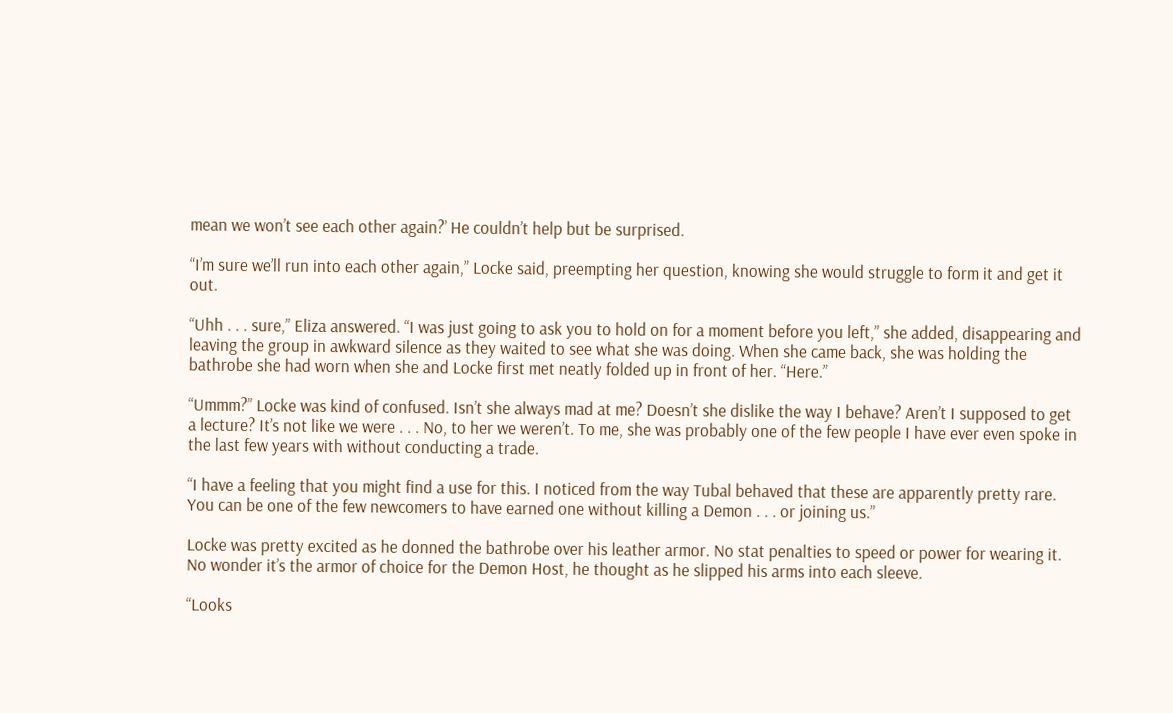mean we won’t see each other again?’ He couldn’t help but be surprised.

“I’m sure we’ll run into each other again,” Locke said, preempting her question, knowing she would struggle to form it and get it out.

“Uhh . . . sure,” Eliza answered. “I was just going to ask you to hold on for a moment before you left,” she added, disappearing and leaving the group in awkward silence as they waited to see what she was doing. When she came back, she was holding the bathrobe she had worn when she and Locke first met neatly folded up in front of her. “Here.”

“Ummm?” Locke was kind of confused. Isn’t she always mad at me? Doesn’t she dislike the way I behave? Aren’t I supposed to get a lecture? It’s not like we were . . . No, to her we weren’t. To me, she was probably one of the few people I have ever even spoke in the last few years with without conducting a trade.

“I have a feeling that you might find a use for this. I noticed from the way Tubal behaved that these are apparently pretty rare. You can be one of the few newcomers to have earned one without killing a Demon . . . or joining us.”

Locke was pretty excited as he donned the bathrobe over his leather armor. No stat penalties to speed or power for wearing it. No wonder it’s the armor of choice for the Demon Host, he thought as he slipped his arms into each sleeve.

“Looks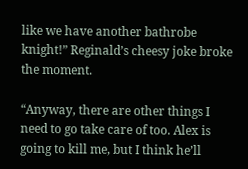like we have another bathrobe knight!” Reginald’s cheesy joke broke the moment.

“Anyway, there are other things I need to go take care of too. Alex is going to kill me, but I think he’ll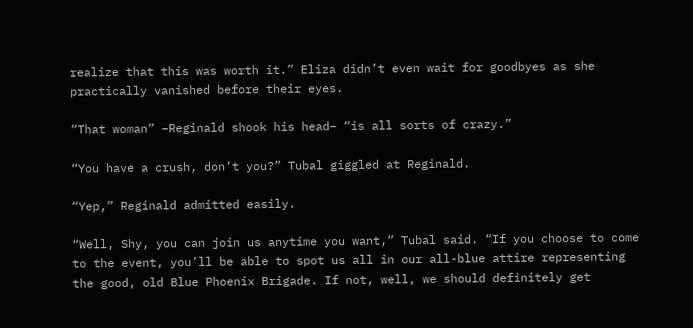realize that this was worth it.” Eliza didn’t even wait for goodbyes as she practically vanished before their eyes.

“That woman” –Reginald shook his head– “is all sorts of crazy.”

“You have a crush, don’t you?” Tubal giggled at Reginald.

“Yep,” Reginald admitted easily.

“Well, Shy, you can join us anytime you want,” Tubal said. “If you choose to come to the event, you’ll be able to spot us all in our all-blue attire representing the good, old Blue Phoenix Brigade. If not, well, we should definitely get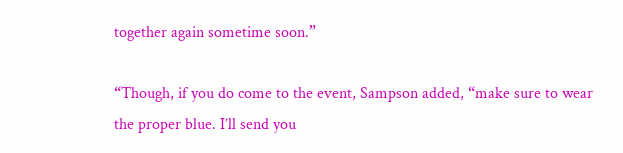together again sometime soon.”

“Though, if you do come to the event, Sampson added, “make sure to wear the proper blue. I’ll send you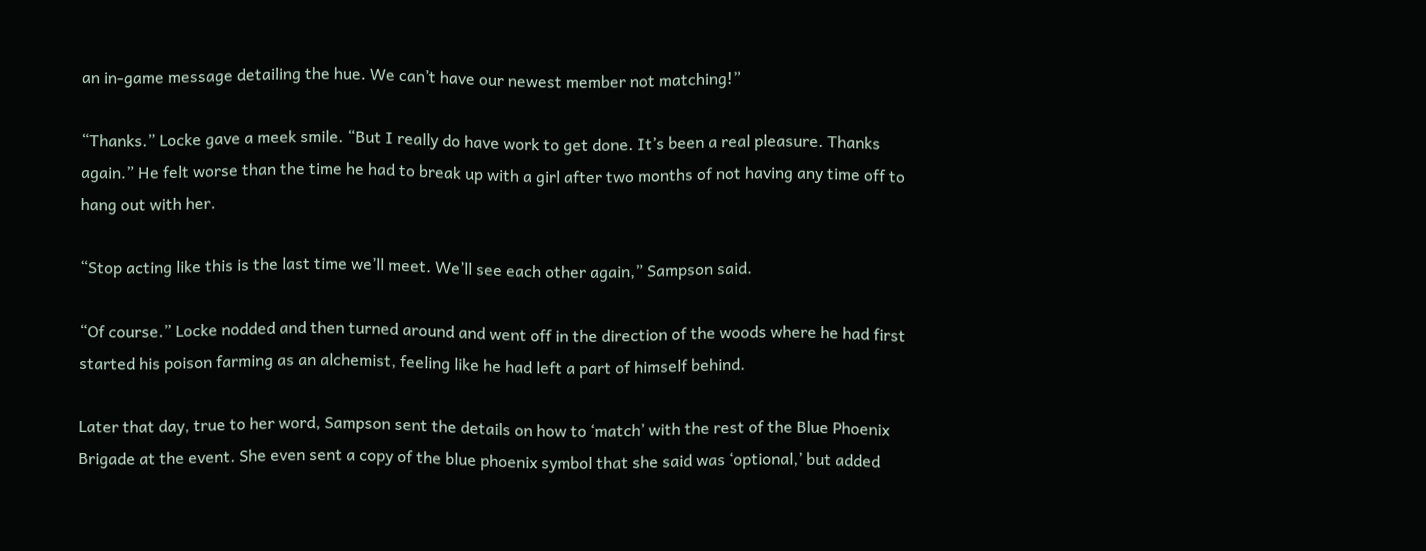an in-game message detailing the hue. We can’t have our newest member not matching!”

“Thanks.” Locke gave a meek smile. “But I really do have work to get done. It’s been a real pleasure. Thanks again.” He felt worse than the time he had to break up with a girl after two months of not having any time off to hang out with her.

“Stop acting like this is the last time we’ll meet. We’ll see each other again,” Sampson said.

“Of course.” Locke nodded and then turned around and went off in the direction of the woods where he had first started his poison farming as an alchemist, feeling like he had left a part of himself behind.

Later that day, true to her word, Sampson sent the details on how to ‘match’ with the rest of the Blue Phoenix Brigade at the event. She even sent a copy of the blue phoenix symbol that she said was ‘optional,’ but added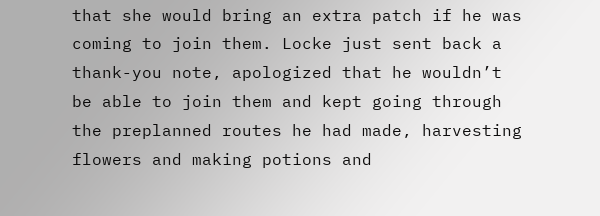that she would bring an extra patch if he was coming to join them. Locke just sent back a thank-you note, apologized that he wouldn’t be able to join them and kept going through the preplanned routes he had made, harvesting flowers and making potions and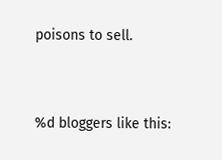poisons to sell.


%d bloggers like this: